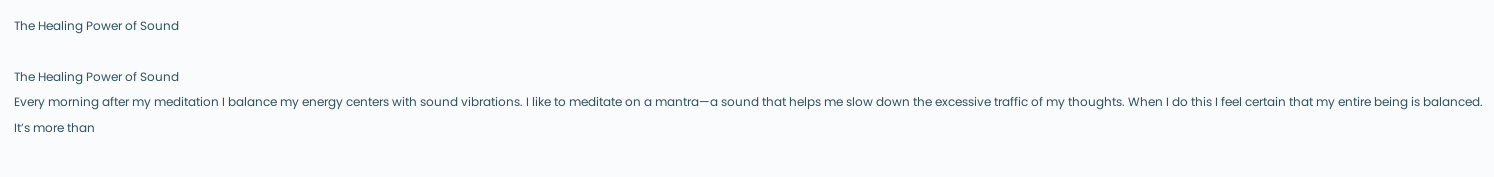The Healing Power of Sound

The Healing Power of Sound
Every morning after my meditation I balance my energy centers with sound vibrations. I like to meditate on a mantra—a sound that helps me slow down the excessive traffic of my thoughts. When I do this I feel certain that my entire being is balanced. It’s more than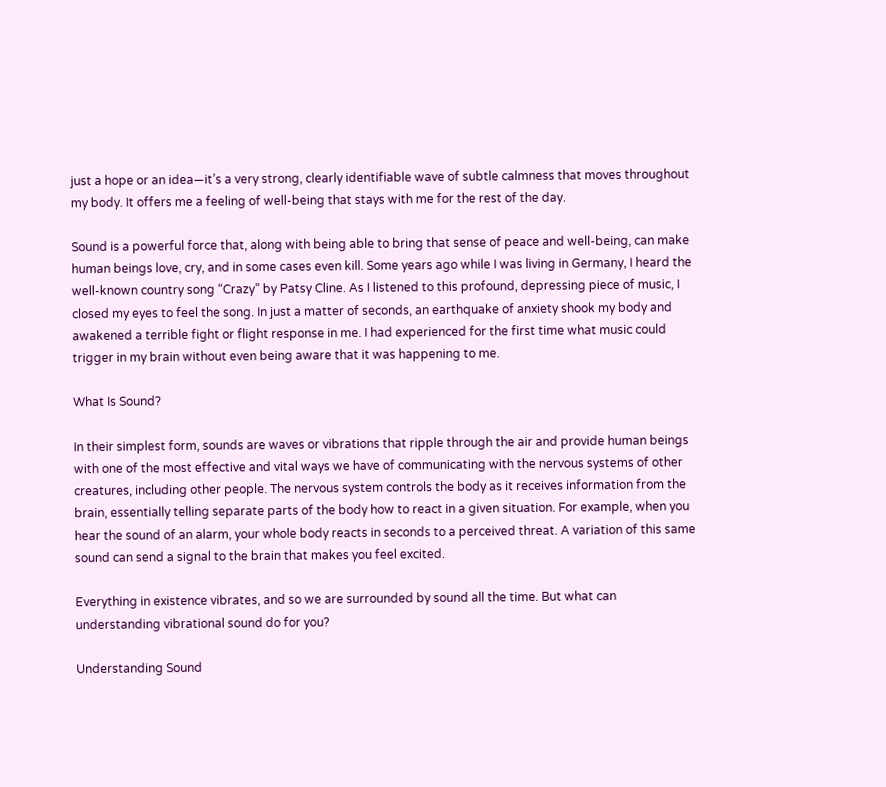just a hope or an idea—it’s a very strong, clearly identifiable wave of subtle calmness that moves throughout my body. It offers me a feeling of well-being that stays with me for the rest of the day.

Sound is a powerful force that, along with being able to bring that sense of peace and well-being, can make human beings love, cry, and in some cases even kill. Some years ago while I was living in Germany, I heard the well-known country song “Crazy” by Patsy Cline. As I listened to this profound, depressing piece of music, I closed my eyes to feel the song. In just a matter of seconds, an earthquake of anxiety shook my body and awakened a terrible fight or flight response in me. I had experienced for the first time what music could trigger in my brain without even being aware that it was happening to me.

What Is Sound?

In their simplest form, sounds are waves or vibrations that ripple through the air and provide human beings with one of the most effective and vital ways we have of communicating with the nervous systems of other creatures, including other people. The nervous system controls the body as it receives information from the brain, essentially telling separate parts of the body how to react in a given situation. For example, when you hear the sound of an alarm, your whole body reacts in seconds to a perceived threat. A variation of this same sound can send a signal to the brain that makes you feel excited.

Everything in existence vibrates, and so we are surrounded by sound all the time. But what can understanding vibrational sound do for you?

Understanding Sound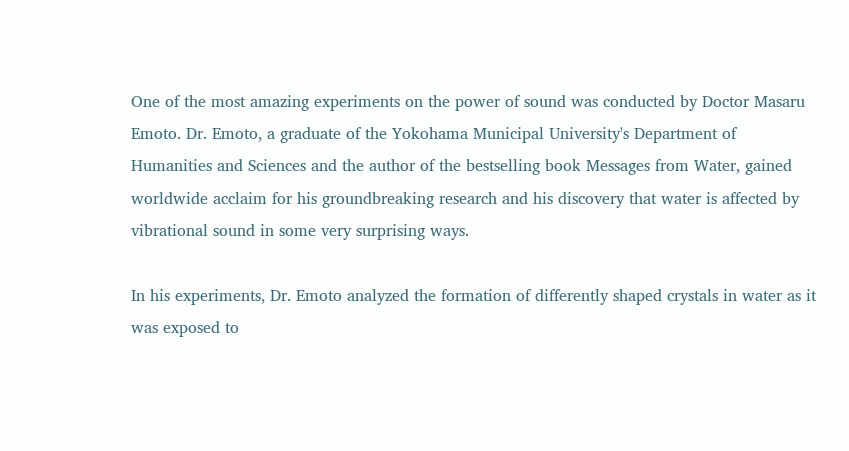One of the most amazing experiments on the power of sound was conducted by Doctor Masaru Emoto. Dr. Emoto, a graduate of the Yokohama Municipal University's Department of Humanities and Sciences and the author of the bestselling book Messages from Water, gained worldwide acclaim for his groundbreaking research and his discovery that water is affected by vibrational sound in some very surprising ways.

In his experiments, Dr. Emoto analyzed the formation of differently shaped crystals in water as it was exposed to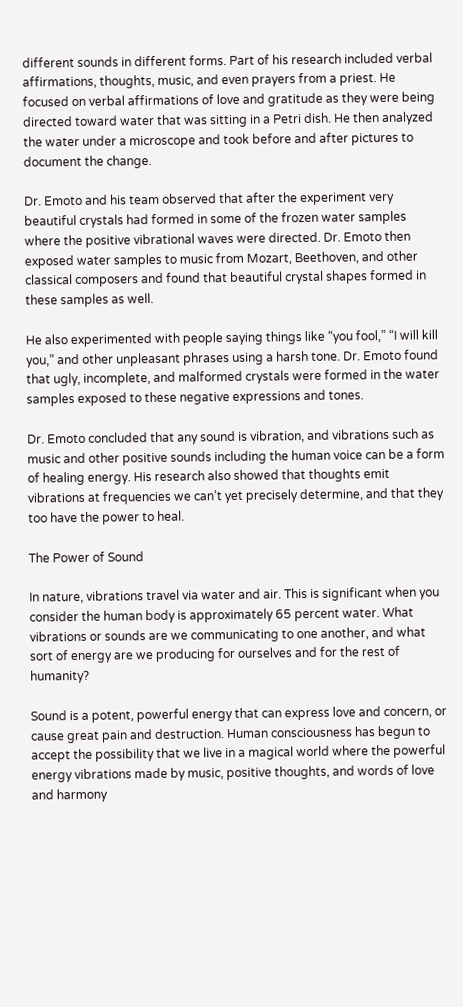different sounds in different forms. Part of his research included verbal affirmations, thoughts, music, and even prayers from a priest. He focused on verbal affirmations of love and gratitude as they were being directed toward water that was sitting in a Petri dish. He then analyzed the water under a microscope and took before and after pictures to document the change.

Dr. Emoto and his team observed that after the experiment very beautiful crystals had formed in some of the frozen water samples where the positive vibrational waves were directed. Dr. Emoto then exposed water samples to music from Mozart, Beethoven, and other classical composers and found that beautiful crystal shapes formed in these samples as well.

He also experimented with people saying things like “you fool,” “I will kill you,” and other unpleasant phrases using a harsh tone. Dr. Emoto found that ugly, incomplete, and malformed crystals were formed in the water samples exposed to these negative expressions and tones.

Dr. Emoto concluded that any sound is vibration, and vibrations such as music and other positive sounds including the human voice can be a form of healing energy. His research also showed that thoughts emit vibrations at frequencies we can’t yet precisely determine, and that they too have the power to heal.

The Power of Sound

In nature, vibrations travel via water and air. This is significant when you consider the human body is approximately 65 percent water. What vibrations or sounds are we communicating to one another, and what sort of energy are we producing for ourselves and for the rest of humanity?

Sound is a potent, powerful energy that can express love and concern, or cause great pain and destruction. Human consciousness has begun to accept the possibility that we live in a magical world where the powerful energy vibrations made by music, positive thoughts, and words of love and harmony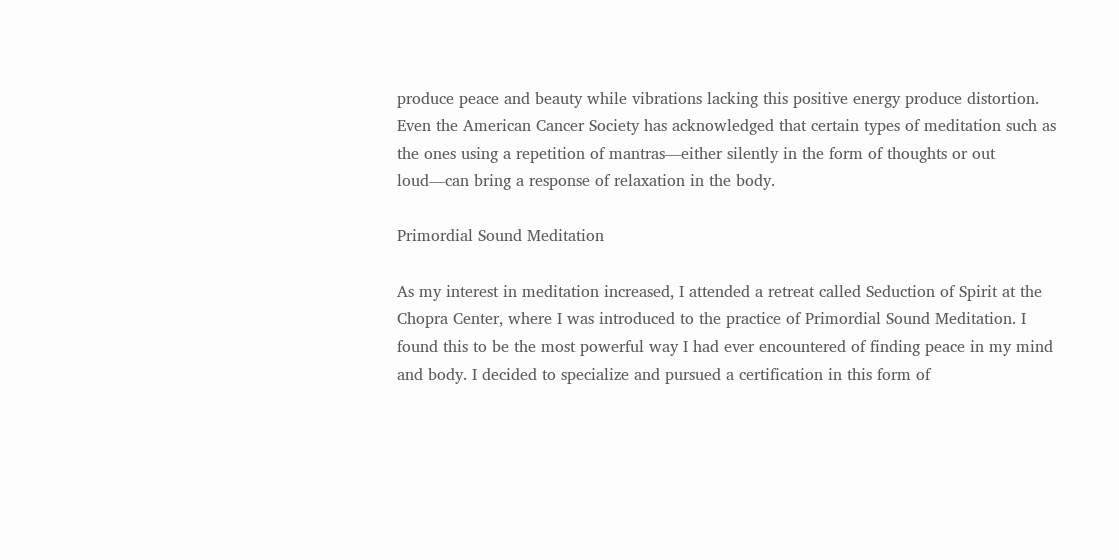produce peace and beauty while vibrations lacking this positive energy produce distortion. Even the American Cancer Society has acknowledged that certain types of meditation such as the ones using a repetition of mantras—either silently in the form of thoughts or out loud—can bring a response of relaxation in the body.

Primordial Sound Meditation

As my interest in meditation increased, I attended a retreat called Seduction of Spirit at the Chopra Center, where I was introduced to the practice of Primordial Sound Meditation. I found this to be the most powerful way I had ever encountered of finding peace in my mind and body. I decided to specialize and pursued a certification in this form of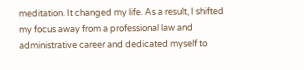meditation. It changed my life. As a result, I shifted my focus away from a professional law and administrative career and dedicated myself to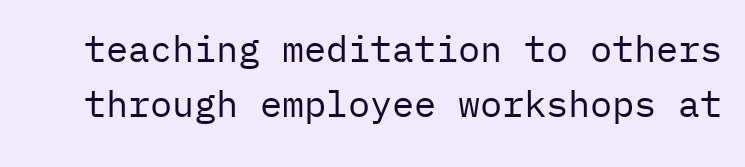teaching meditation to others through employee workshops at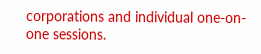corporations and individual one-on-one sessions.